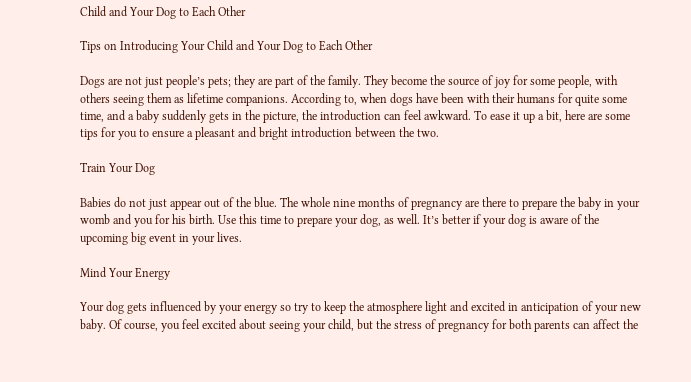Child and Your Dog to Each Other

Tips on Introducing Your Child and Your Dog to Each Other

Dogs are not just people’s pets; they are part of the family. They become the source of joy for some people, with others seeing them as lifetime companions. According to, when dogs have been with their humans for quite some time, and a baby suddenly gets in the picture, the introduction can feel awkward. To ease it up a bit, here are some tips for you to ensure a pleasant and bright introduction between the two.

Train Your Dog

Babies do not just appear out of the blue. The whole nine months of pregnancy are there to prepare the baby in your womb and you for his birth. Use this time to prepare your dog, as well. It’s better if your dog is aware of the upcoming big event in your lives.

Mind Your Energy

Your dog gets influenced by your energy so try to keep the atmosphere light and excited in anticipation of your new baby. Of course, you feel excited about seeing your child, but the stress of pregnancy for both parents can affect the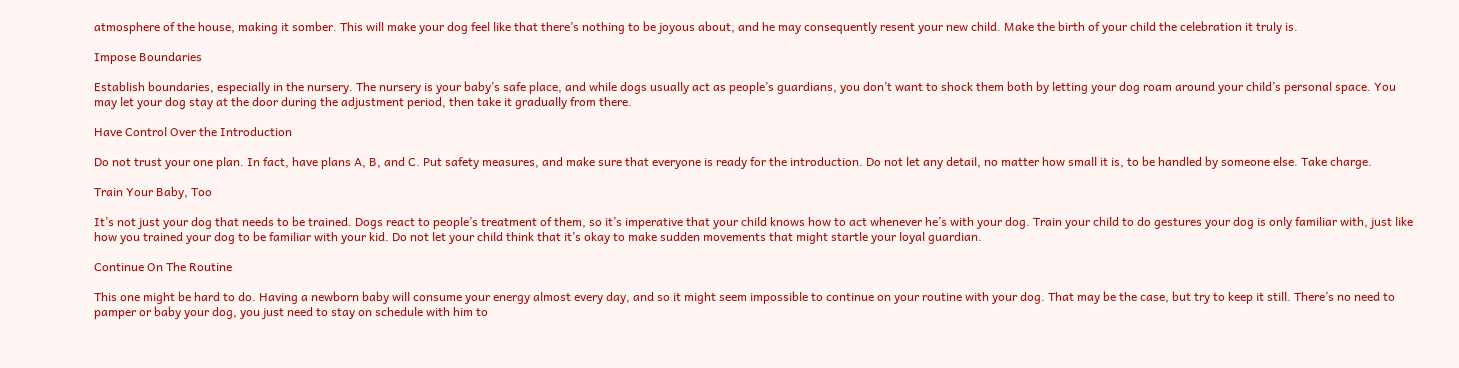atmosphere of the house, making it somber. This will make your dog feel like that there’s nothing to be joyous about, and he may consequently resent your new child. Make the birth of your child the celebration it truly is.

Impose Boundaries

Establish boundaries, especially in the nursery. The nursery is your baby’s safe place, and while dogs usually act as people’s guardians, you don’t want to shock them both by letting your dog roam around your child’s personal space. You may let your dog stay at the door during the adjustment period, then take it gradually from there.

Have Control Over the Introduction

Do not trust your one plan. In fact, have plans A, B, and C. Put safety measures, and make sure that everyone is ready for the introduction. Do not let any detail, no matter how small it is, to be handled by someone else. Take charge.

Train Your Baby, Too

It’s not just your dog that needs to be trained. Dogs react to people’s treatment of them, so it’s imperative that your child knows how to act whenever he’s with your dog. Train your child to do gestures your dog is only familiar with, just like how you trained your dog to be familiar with your kid. Do not let your child think that it’s okay to make sudden movements that might startle your loyal guardian.

Continue On The Routine

This one might be hard to do. Having a newborn baby will consume your energy almost every day, and so it might seem impossible to continue on your routine with your dog. That may be the case, but try to keep it still. There’s no need to pamper or baby your dog, you just need to stay on schedule with him to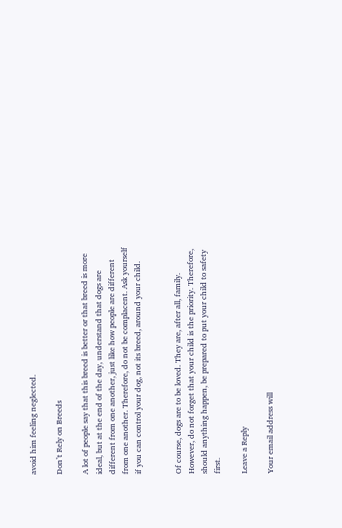avoid him feeling neglected.

Don’t Rely on Breeds

A lot of people say that this breed is better or that breed is more ideal, but at the end of the day, understand that dogs are different from one another, just like how people are different from one another. Therefore, do not be complacent. Ask yourself if you can control your dog, not its breed, around your child.


Of course, dogs are to be loved. They are, after all, family. However, do not forget that your child is the priority. Therefore, should anything happen, be prepared to put your child to safety first.

Leave a Reply

Your email address will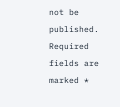not be published. Required fields are marked *